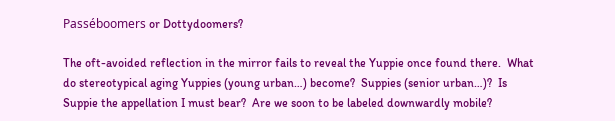Passéboomers or Dottydoomers?

The oft-avoided reflection in the mirror fails to reveal the Yuppie once found there.  What do stereotypical aging Yuppies (young urban…) become?  Suppies (senior urban…)?  Is Suppie the appellation I must bear?  Are we soon to be labeled downwardly mobile?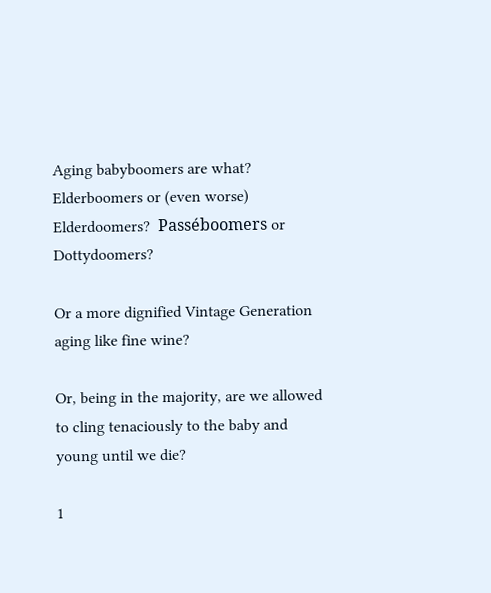Aging babyboomers are what?  Elderboomers or (even worse) Elderdoomers?  Passéboomers or Dottydoomers?

Or a more dignified Vintage Generation aging like fine wine?

Or, being in the majority, are we allowed to cling tenaciously to the baby and young until we die?

1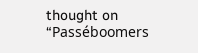thought on “Passéboomers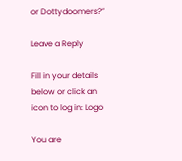or Dottydoomers?”

Leave a Reply

Fill in your details below or click an icon to log in: Logo

You are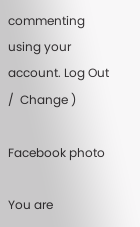commenting using your account. Log Out /  Change )

Facebook photo

You are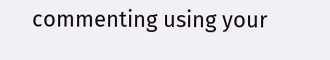commenting using your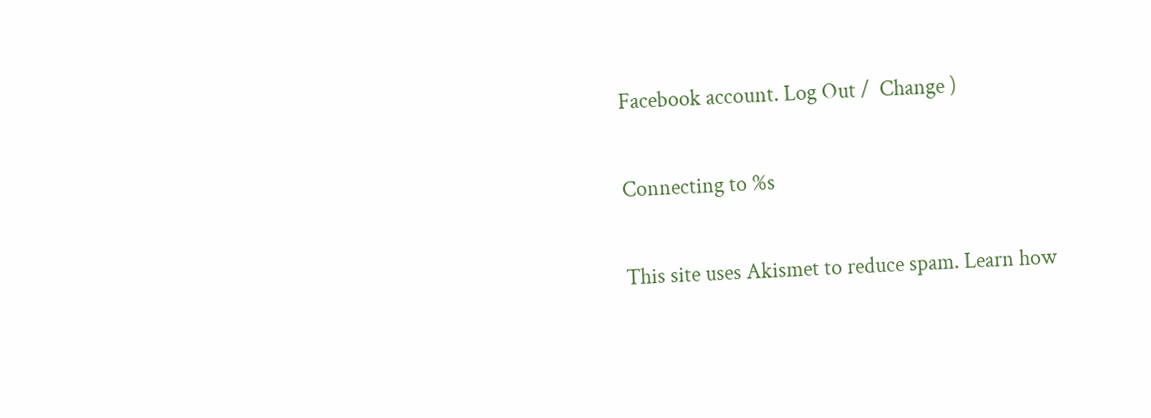Facebook account. Log Out /  Change )

Connecting to %s

This site uses Akismet to reduce spam. Learn how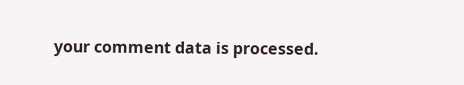your comment data is processed.